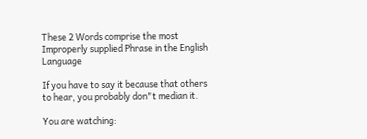These 2 Words comprise the most Improperly supplied Phrase in the English Language

If you have to say it because that others to hear, you probably don"t median it.

You are watching: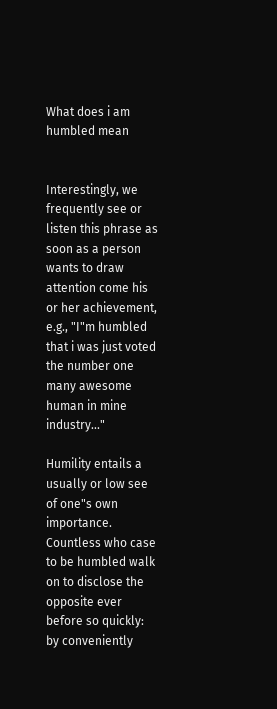What does i am humbled mean


Interestingly, we frequently see or listen this phrase as soon as a person wants to draw attention come his or her achievement, e.g., "I"m humbled that i was just voted the number one many awesome human in mine industry..."

Humility entails a usually or low see of one"s own importance. Countless who case to be humbled walk on to disclose the opposite ever before so quickly: by conveniently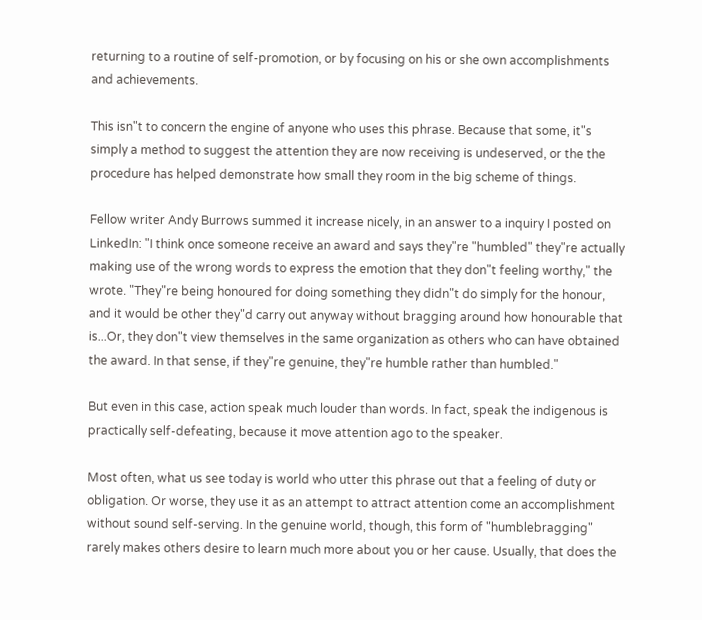returning to a routine of self-promotion, or by focusing on his or she own accomplishments and achievements.

This isn"t to concern the engine of anyone who uses this phrase. Because that some, it"s simply a method to suggest the attention they are now receiving is undeserved, or the the procedure has helped demonstrate how small they room in the big scheme of things.

Fellow writer Andy Burrows summed it increase nicely, in an answer to a inquiry I posted on LinkedIn: "I think once someone receive an award and says they"re "humbled" they"re actually making use of the wrong words to express the emotion that they don"t feeling worthy," the wrote. "They"re being honoured for doing something they didn"t do simply for the honour, and it would be other they"d carry out anyway without bragging around how honourable that is...Or, they don"t view themselves in the same organization as others who can have obtained the award. In that sense, if they"re genuine, they"re humble rather than humbled."

But even in this case, action speak much louder than words. In fact, speak the indigenous is practically self-defeating, because it move attention ago to the speaker.

Most often, what us see today is world who utter this phrase out that a feeling of duty or obligation. Or worse, they use it as an attempt to attract attention come an accomplishment without sound self-serving. In the genuine world, though, this form of "humblebragging" rarely makes others desire to learn much more about you or her cause. Usually, that does the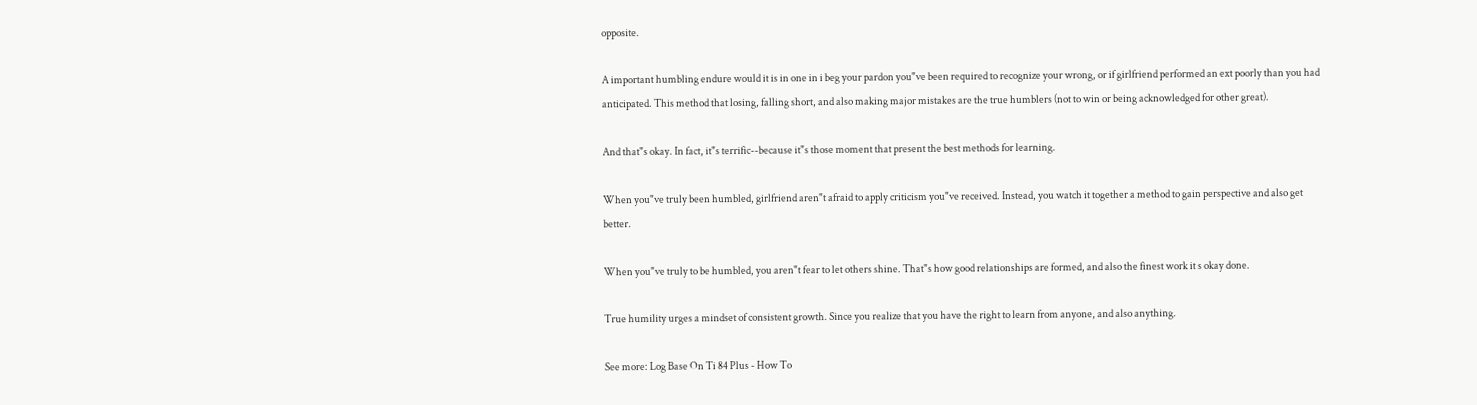opposite.

A important humbling endure would it is in one in i beg your pardon you"ve been required to recognize your wrong, or if girlfriend performed an ext poorly than you had anticipated. This method that losing, falling short, and also making major mistakes are the true humblers (not to win or being acknowledged for other great).

And that"s okay. In fact, it"s terrific--because it"s those moment that present the best methods for learning.

When you"ve truly been humbled, girlfriend aren"t afraid to apply criticism you"ve received. Instead, you watch it together a method to gain perspective and also get better.

When you"ve truly to be humbled, you aren"t fear to let others shine. That"s how good relationships are formed, and also the finest work it s okay done.

True humility urges a mindset of consistent growth. Since you realize that you have the right to learn from anyone, and also anything.

See more: Log Base On Ti 84 Plus - How To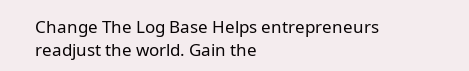Change The Log Base Helps entrepreneurs readjust the world. Gain the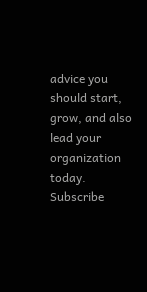advice you should start, grow, and also lead your organization today. Subscribe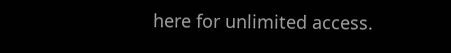here for unlimited access.